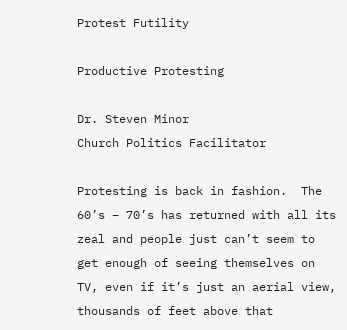Protest Futility

Productive Protesting

Dr. Steven Minor
Church Politics Facilitator

Protesting is back in fashion.  The 60’s – 70’s has returned with all its zeal and people just can’t seem to get enough of seeing themselves on TV, even if it’s just an aerial view, thousands of feet above that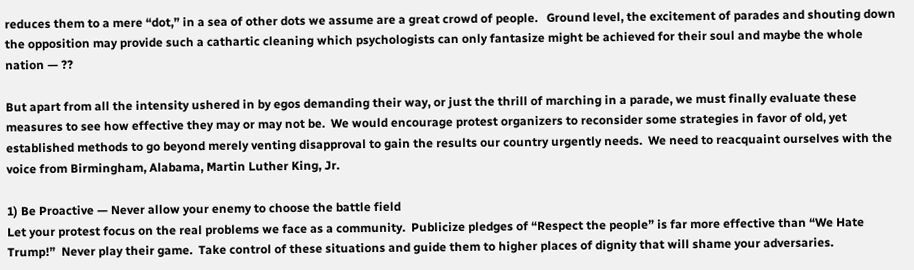reduces them to a mere “dot,” in a sea of other dots we assume are a great crowd of people.   Ground level, the excitement of parades and shouting down the opposition may provide such a cathartic cleaning which psychologists can only fantasize might be achieved for their soul and maybe the whole nation — ??

But apart from all the intensity ushered in by egos demanding their way, or just the thrill of marching in a parade, we must finally evaluate these measures to see how effective they may or may not be.  We would encourage protest organizers to reconsider some strategies in favor of old, yet established methods to go beyond merely venting disapproval to gain the results our country urgently needs.  We need to reacquaint ourselves with the voice from Birmingham, Alabama, Martin Luther King, Jr.

1) Be Proactive — Never allow your enemy to choose the battle field
Let your protest focus on the real problems we face as a community.  Publicize pledges of “Respect the people” is far more effective than “We Hate Trump!”  Never play their game.  Take control of these situations and guide them to higher places of dignity that will shame your adversaries.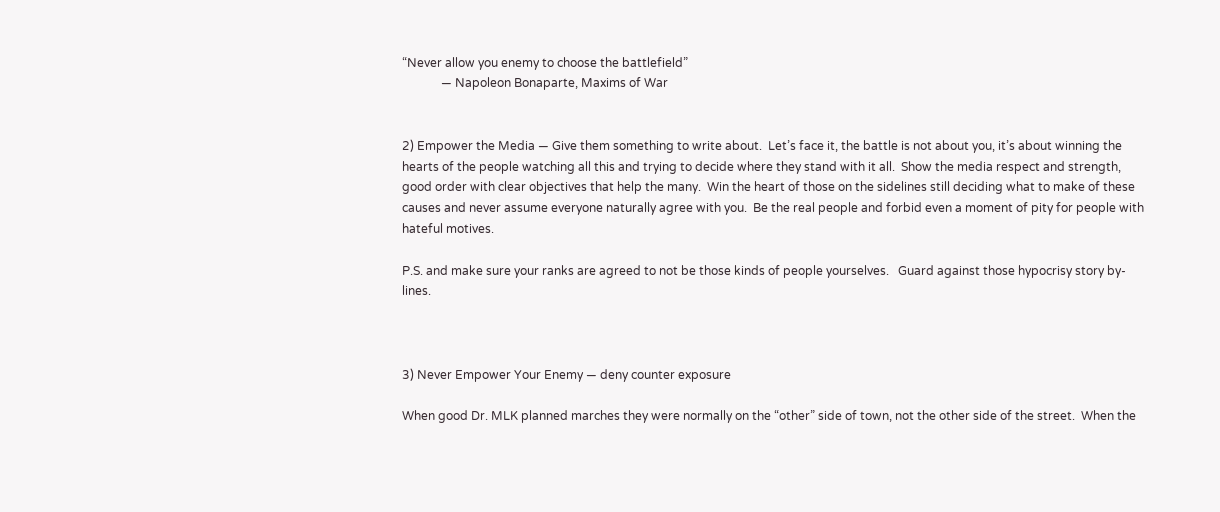“Never allow you enemy to choose the battlefield”
             — Napoleon Bonaparte, Maxims of War


2) Empower the Media — Give them something to write about.  Let’s face it, the battle is not about you, it’s about winning the hearts of the people watching all this and trying to decide where they stand with it all.  Show the media respect and strength, good order with clear objectives that help the many.  Win the heart of those on the sidelines still deciding what to make of these causes and never assume everyone naturally agree with you.  Be the real people and forbid even a moment of pity for people with hateful motives.

P.S. and make sure your ranks are agreed to not be those kinds of people yourselves.   Guard against those hypocrisy story by-lines.



3) Never Empower Your Enemy — deny counter exposure

When good Dr. MLK planned marches they were normally on the “other” side of town, not the other side of the street.  When the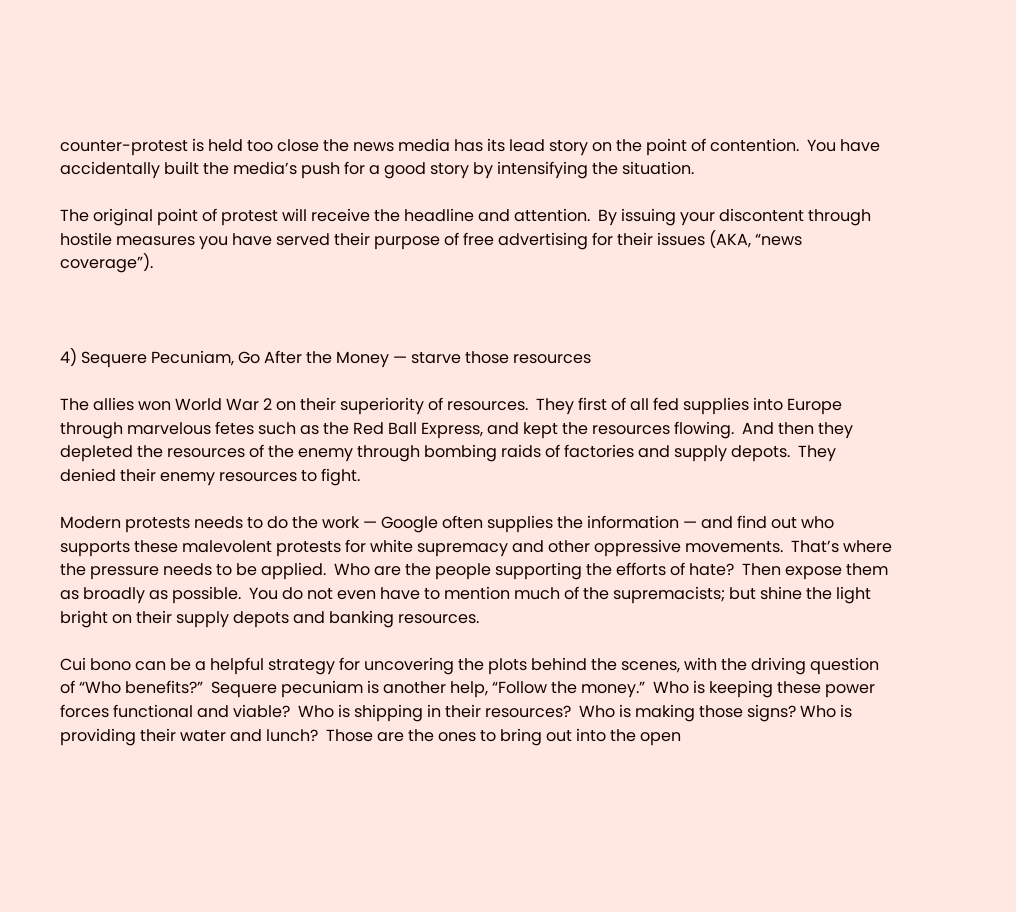counter-protest is held too close the news media has its lead story on the point of contention.  You have accidentally built the media’s push for a good story by intensifying the situation.

The original point of protest will receive the headline and attention.  By issuing your discontent through hostile measures you have served their purpose of free advertising for their issues (AKA, “news coverage”).



4) Sequere Pecuniam, Go After the Money — starve those resources

The allies won World War 2 on their superiority of resources.  They first of all fed supplies into Europe through marvelous fetes such as the Red Ball Express, and kept the resources flowing.  And then they depleted the resources of the enemy through bombing raids of factories and supply depots.  They denied their enemy resources to fight.

Modern protests needs to do the work — Google often supplies the information — and find out who supports these malevolent protests for white supremacy and other oppressive movements.  That’s where the pressure needs to be applied.  Who are the people supporting the efforts of hate?  Then expose them as broadly as possible.  You do not even have to mention much of the supremacists; but shine the light bright on their supply depots and banking resources.

Cui bono can be a helpful strategy for uncovering the plots behind the scenes, with the driving question of “Who benefits?”  Sequere pecuniam is another help, “Follow the money.”  Who is keeping these power forces functional and viable?  Who is shipping in their resources?  Who is making those signs? Who is providing their water and lunch?  Those are the ones to bring out into the open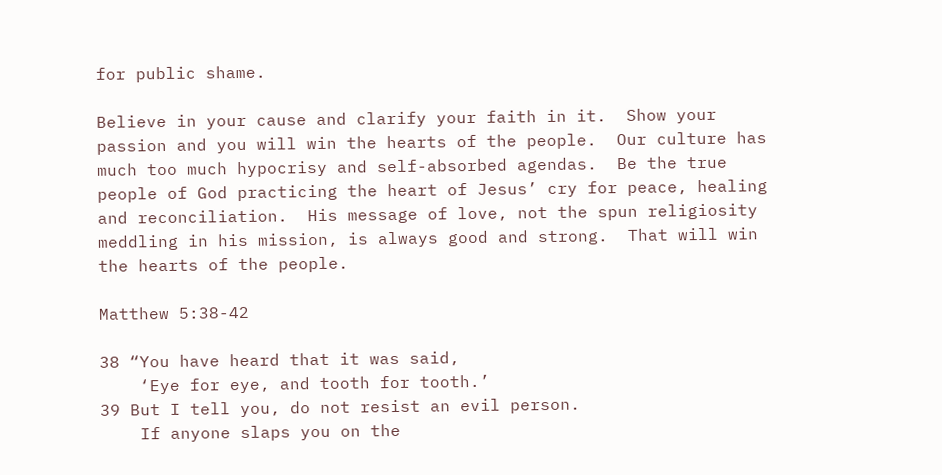for public shame.

Believe in your cause and clarify your faith in it.  Show your passion and you will win the hearts of the people.  Our culture has much too much hypocrisy and self-absorbed agendas.  Be the true people of God practicing the heart of Jesus’ cry for peace, healing and reconciliation.  His message of love, not the spun religiosity meddling in his mission, is always good and strong.  That will win the hearts of the people.

Matthew 5:38-42

38 “You have heard that it was said,
    ‘Eye for eye, and tooth for tooth.’
39 But I tell you, do not resist an evil person.
    If anyone slaps you on the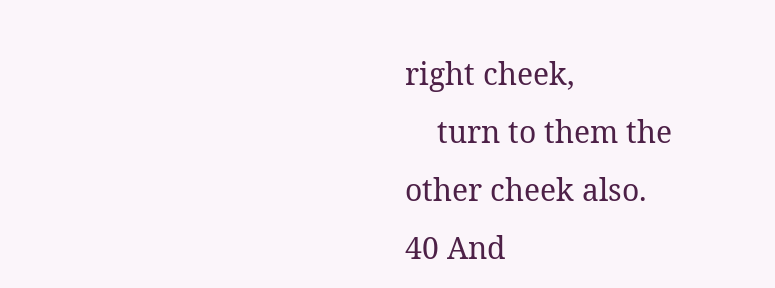right cheek,
    turn to them the other cheek also.
40 And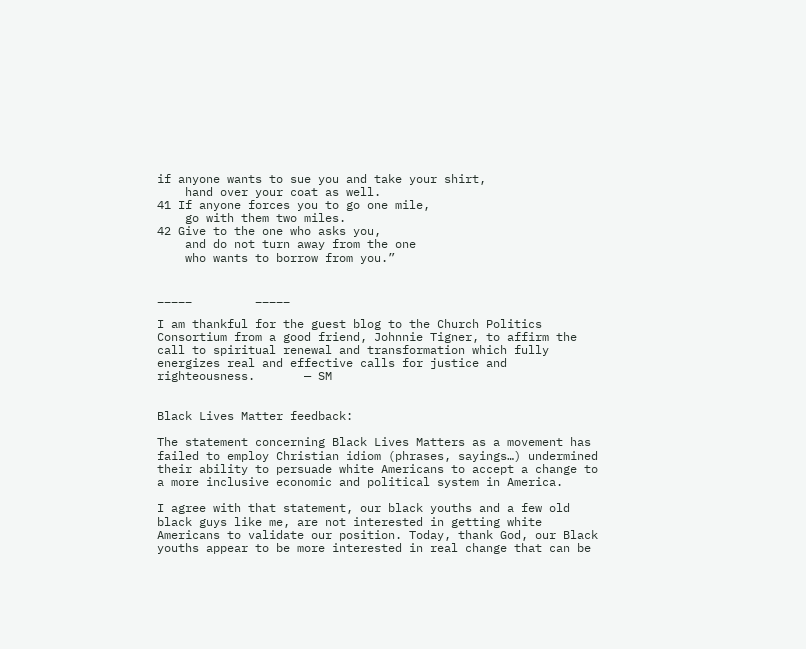if anyone wants to sue you and take your shirt,
    hand over your coat as well.
41 If anyone forces you to go one mile,
    go with them two miles.
42 Give to the one who asks you,
    and do not turn away from the one
    who wants to borrow from you.”


_____         _____

I am thankful for the guest blog to the Church Politics Consortium from a good friend, Johnnie Tigner, to affirm the call to spiritual renewal and transformation which fully energizes real and effective calls for justice and righteousness.       — SM


Black Lives Matter feedback:

The statement concerning Black Lives Matters as a movement has failed to employ Christian idiom (phrases, sayings…) undermined their ability to persuade white Americans to accept a change to a more inclusive economic and political system in America.

I agree with that statement, our black youths and a few old black guys like me, are not interested in getting white Americans to validate our position. Today, thank God, our Black youths appear to be more interested in real change that can be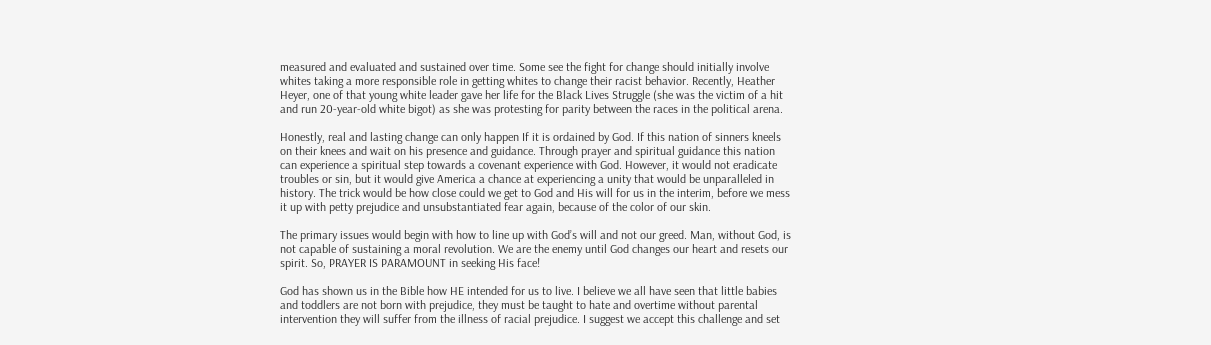measured and evaluated and sustained over time. Some see the fight for change should initially involve whites taking a more responsible role in getting whites to change their racist behavior. Recently, Heather Heyer, one of that young white leader gave her life for the Black Lives Struggle (she was the victim of a hit and run 20-year-old white bigot) as she was protesting for parity between the races in the political arena.

Honestly, real and lasting change can only happen If it is ordained by God. If this nation of sinners kneels on their knees and wait on his presence and guidance. Through prayer and spiritual guidance this nation can experience a spiritual step towards a covenant experience with God. However, it would not eradicate troubles or sin, but it would give America a chance at experiencing a unity that would be unparalleled in history. The trick would be how close could we get to God and His will for us in the interim, before we mess it up with petty prejudice and unsubstantiated fear again, because of the color of our skin.

The primary issues would begin with how to line up with God’s will and not our greed. Man, without God, is not capable of sustaining a moral revolution. We are the enemy until God changes our heart and resets our spirit. So, PRAYER IS PARAMOUNT in seeking His face!

God has shown us in the Bible how HE intended for us to live. I believe we all have seen that little babies and toddlers are not born with prejudice, they must be taught to hate and overtime without parental intervention they will suffer from the illness of racial prejudice. I suggest we accept this challenge and set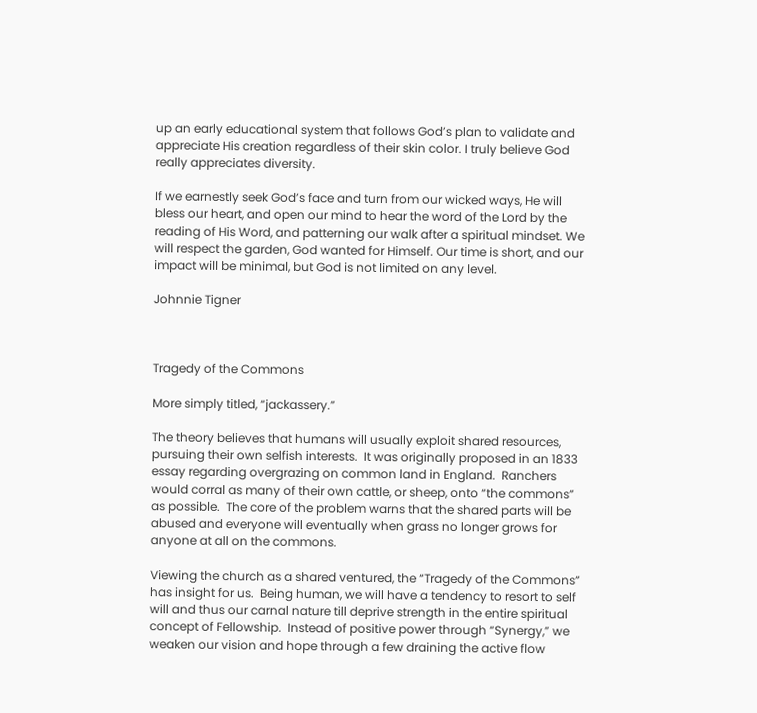up an early educational system that follows God’s plan to validate and appreciate His creation regardless of their skin color. I truly believe God really appreciates diversity.

If we earnestly seek God’s face and turn from our wicked ways, He will bless our heart, and open our mind to hear the word of the Lord by the reading of His Word, and patterning our walk after a spiritual mindset. We will respect the garden, God wanted for Himself. Our time is short, and our impact will be minimal, but God is not limited on any level.

Johnnie Tigner



Tragedy of the Commons

More simply titled, “jackassery.”

The theory believes that humans will usually exploit shared resources, pursuing their own selfish interests.  It was originally proposed in an 1833 essay regarding overgrazing on common land in England.  Ranchers would corral as many of their own cattle, or sheep, onto “the commons” as possible.  The core of the problem warns that the shared parts will be abused and everyone will eventually when grass no longer grows for anyone at all on the commons.

Viewing the church as a shared ventured, the “Tragedy of the Commons” has insight for us.  Being human, we will have a tendency to resort to self will and thus our carnal nature till deprive strength in the entire spiritual concept of Fellowship.  Instead of positive power through “Synergy,” we weaken our vision and hope through a few draining the active flow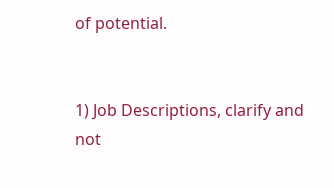of potential.


1) Job Descriptions, clarify and not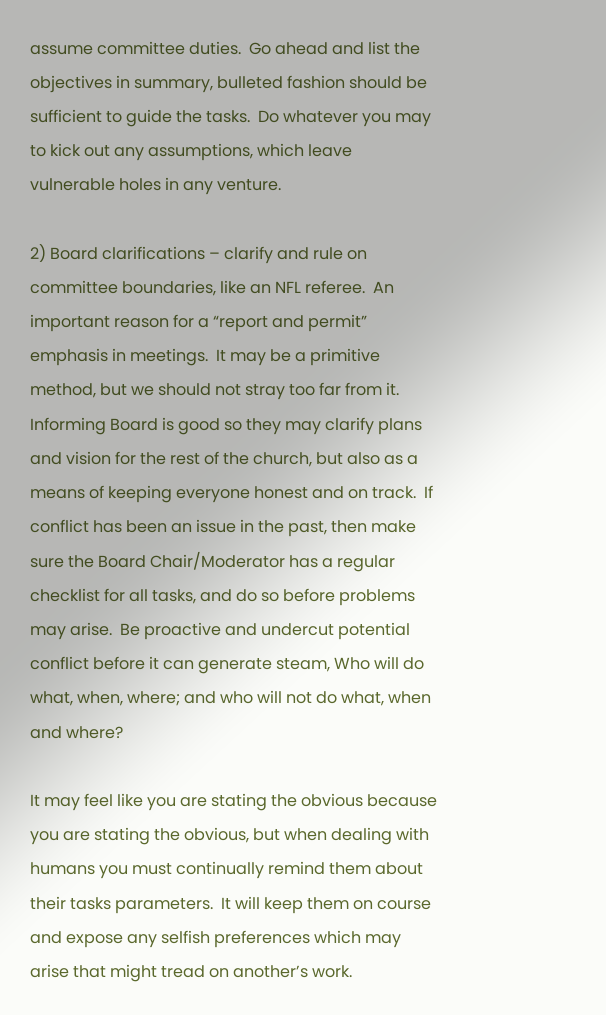assume committee duties.  Go ahead and list the objectives in summary, bulleted fashion should be sufficient to guide the tasks.  Do whatever you may to kick out any assumptions, which leave vulnerable holes in any venture.

2) Board clarifications – clarify and rule on committee boundaries, like an NFL referee.  An important reason for a “report and permit” emphasis in meetings.  It may be a primitive method, but we should not stray too far from it.  Informing Board is good so they may clarify plans and vision for the rest of the church, but also as a means of keeping everyone honest and on track.  If conflict has been an issue in the past, then make sure the Board Chair/Moderator has a regular checklist for all tasks, and do so before problems may arise.  Be proactive and undercut potential conflict before it can generate steam, Who will do what, when, where; and who will not do what, when and where?

It may feel like you are stating the obvious because you are stating the obvious, but when dealing with humans you must continually remind them about their tasks parameters.  It will keep them on course and expose any selfish preferences which may arise that might tread on another’s work.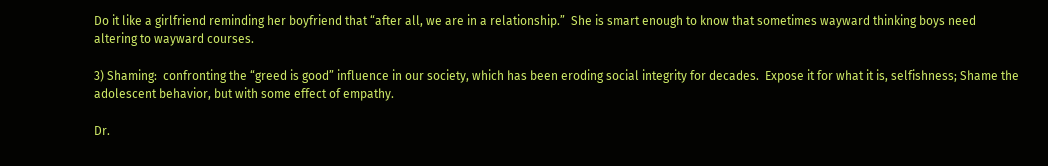Do it like a girlfriend reminding her boyfriend that “after all, we are in a relationship.”  She is smart enough to know that sometimes wayward thinking boys need altering to wayward courses.

3) Shaming:  confronting the “greed is good” influence in our society, which has been eroding social integrity for decades.  Expose it for what it is, selfishness; Shame the adolescent behavior, but with some effect of empathy.

Dr.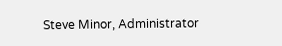Steve Minor, Administrator